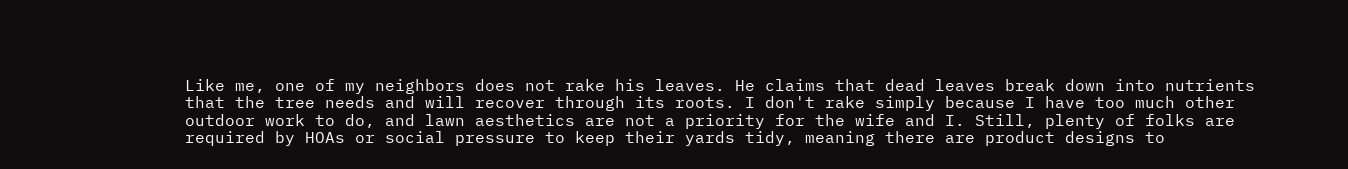Like me, one of my neighbors does not rake his leaves. He claims that dead leaves break down into nutrients that the tree needs and will recover through its roots. I don't rake simply because I have too much other outdoor work to do, and lawn aesthetics are not a priority for the wife and I. Still, plenty of folks are required by HOAs or social pressure to keep their yards tidy, meaning there are product designs to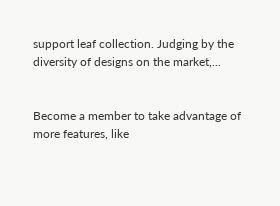support leaf collection. Judging by the diversity of designs on the market,...


Become a member to take advantage of more features, like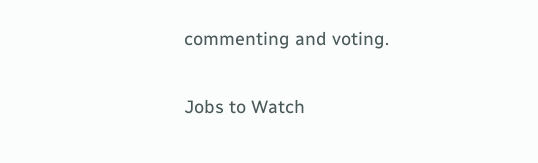commenting and voting.

Jobs to Watch